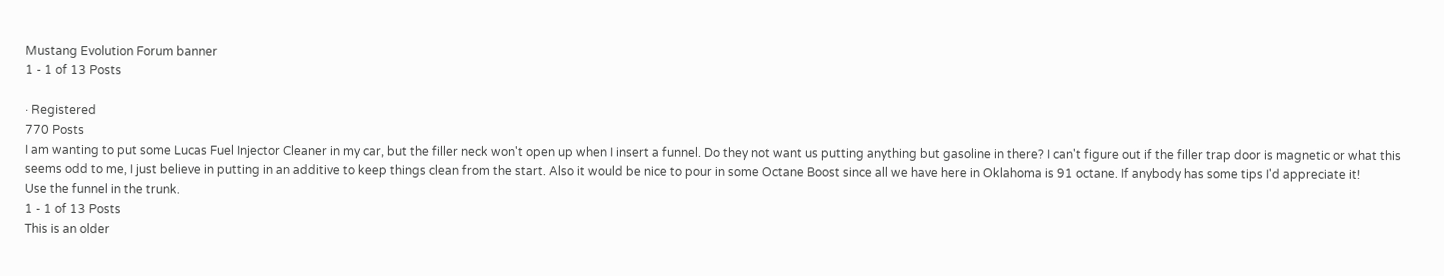Mustang Evolution Forum banner
1 - 1 of 13 Posts

· Registered
770 Posts
I am wanting to put some Lucas Fuel Injector Cleaner in my car, but the filler neck won't open up when I insert a funnel. Do they not want us putting anything but gasoline in there? I can't figure out if the filler trap door is magnetic or what this seems odd to me, I just believe in putting in an additive to keep things clean from the start. Also it would be nice to pour in some Octane Boost since all we have here in Oklahoma is 91 octane. If anybody has some tips I'd appreciate it!
Use the funnel in the trunk.
1 - 1 of 13 Posts
This is an older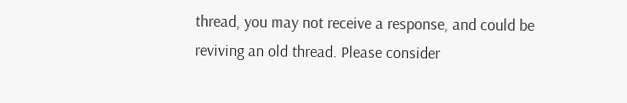thread, you may not receive a response, and could be reviving an old thread. Please consider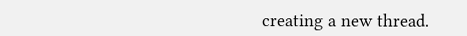creating a new thread.